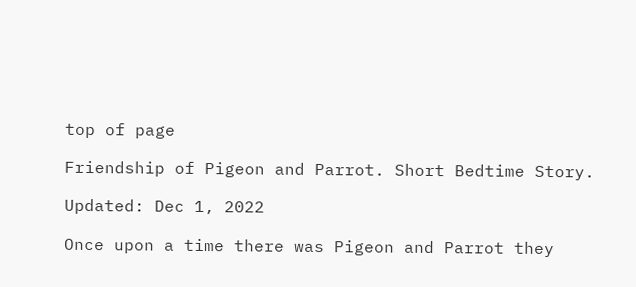top of page

Friendship of Pigeon and Parrot. Short Bedtime Story.

Updated: Dec 1, 2022

Once upon a time there was Pigeon and Parrot they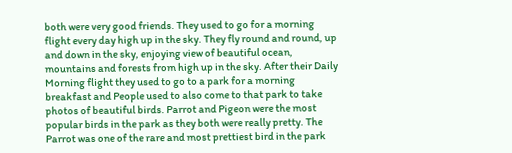both were very good friends. They used to go for a morning flight every day high up in the sky. They fly round and round, up and down in the sky, enjoying view of beautiful ocean, mountains and forests from high up in the sky. After their Daily Morning flight they used to go to a park for a morning breakfast and People used to also come to that park to take photos of beautiful birds. Parrot and Pigeon were the most popular birds in the park as they both were really pretty. The Parrot was one of the rare and most prettiest bird in the park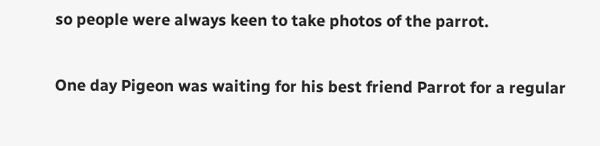so people were always keen to take photos of the parrot.

One day Pigeon was waiting for his best friend Parrot for a regular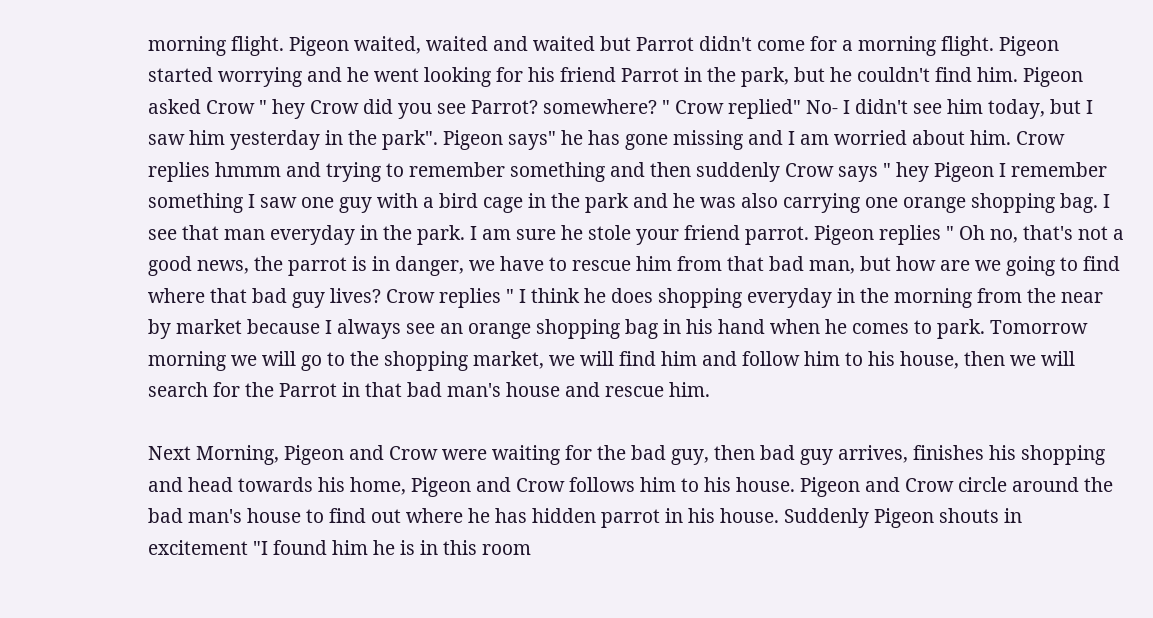morning flight. Pigeon waited, waited and waited but Parrot didn't come for a morning flight. Pigeon started worrying and he went looking for his friend Parrot in the park, but he couldn't find him. Pigeon asked Crow " hey Crow did you see Parrot? somewhere? " Crow replied" No- I didn't see him today, but I saw him yesterday in the park". Pigeon says" he has gone missing and I am worried about him. Crow replies hmmm and trying to remember something and then suddenly Crow says " hey Pigeon I remember something I saw one guy with a bird cage in the park and he was also carrying one orange shopping bag. I see that man everyday in the park. I am sure he stole your friend parrot. Pigeon replies " Oh no, that's not a good news, the parrot is in danger, we have to rescue him from that bad man, but how are we going to find where that bad guy lives? Crow replies " I think he does shopping everyday in the morning from the near by market because I always see an orange shopping bag in his hand when he comes to park. Tomorrow morning we will go to the shopping market, we will find him and follow him to his house, then we will search for the Parrot in that bad man's house and rescue him.

Next Morning, Pigeon and Crow were waiting for the bad guy, then bad guy arrives, finishes his shopping and head towards his home, Pigeon and Crow follows him to his house. Pigeon and Crow circle around the bad man's house to find out where he has hidden parrot in his house. Suddenly Pigeon shouts in excitement "I found him he is in this room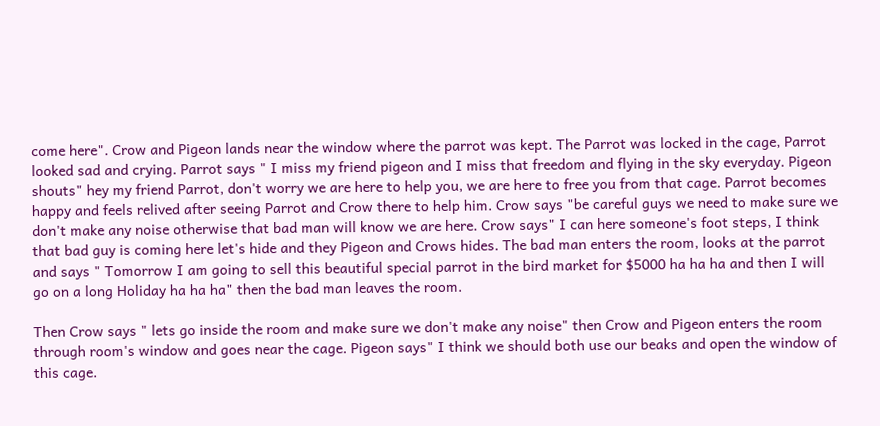come here". Crow and Pigeon lands near the window where the parrot was kept. The Parrot was locked in the cage, Parrot looked sad and crying. Parrot says " I miss my friend pigeon and I miss that freedom and flying in the sky everyday. Pigeon shouts" hey my friend Parrot, don't worry we are here to help you, we are here to free you from that cage. Parrot becomes happy and feels relived after seeing Parrot and Crow there to help him. Crow says "be careful guys we need to make sure we don't make any noise otherwise that bad man will know we are here. Crow says" I can here someone's foot steps, I think that bad guy is coming here let's hide and they Pigeon and Crows hides. The bad man enters the room, looks at the parrot and says " Tomorrow I am going to sell this beautiful special parrot in the bird market for $5000 ha ha ha and then I will go on a long Holiday ha ha ha" then the bad man leaves the room.

Then Crow says " lets go inside the room and make sure we don't make any noise" then Crow and Pigeon enters the room through room's window and goes near the cage. Pigeon says" I think we should both use our beaks and open the window of this cage.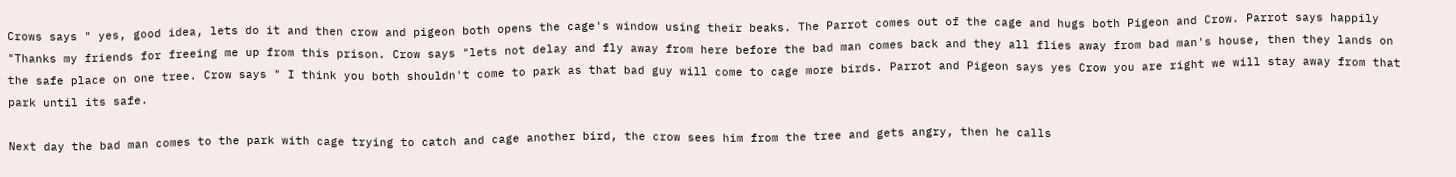Crows says " yes, good idea, lets do it and then crow and pigeon both opens the cage's window using their beaks. The Parrot comes out of the cage and hugs both Pigeon and Crow. Parrot says happily "Thanks my friends for freeing me up from this prison. Crow says "lets not delay and fly away from here before the bad man comes back and they all flies away from bad man's house, then they lands on the safe place on one tree. Crow says " I think you both shouldn't come to park as that bad guy will come to cage more birds. Parrot and Pigeon says yes Crow you are right we will stay away from that park until its safe.

Next day the bad man comes to the park with cage trying to catch and cage another bird, the crow sees him from the tree and gets angry, then he calls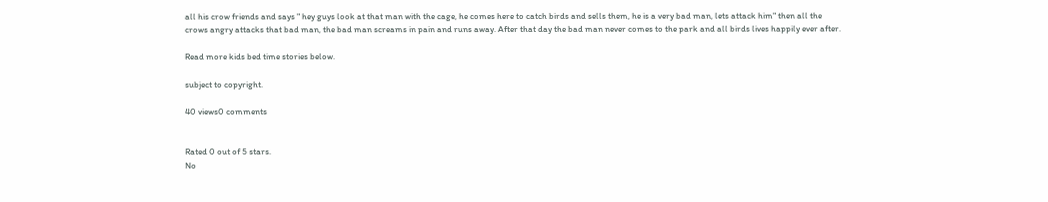all his crow friends and says " hey guys look at that man with the cage, he comes here to catch birds and sells them, he is a very bad man, lets attack him" then all the crows angry attacks that bad man, the bad man screams in pain and runs away. After that day the bad man never comes to the park and all birds lives happily ever after.

Read more kids bed time stories below.

subject to copyright.

40 views0 comments


Rated 0 out of 5 stars.
No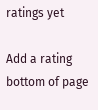ratings yet

Add a rating
bottom of page